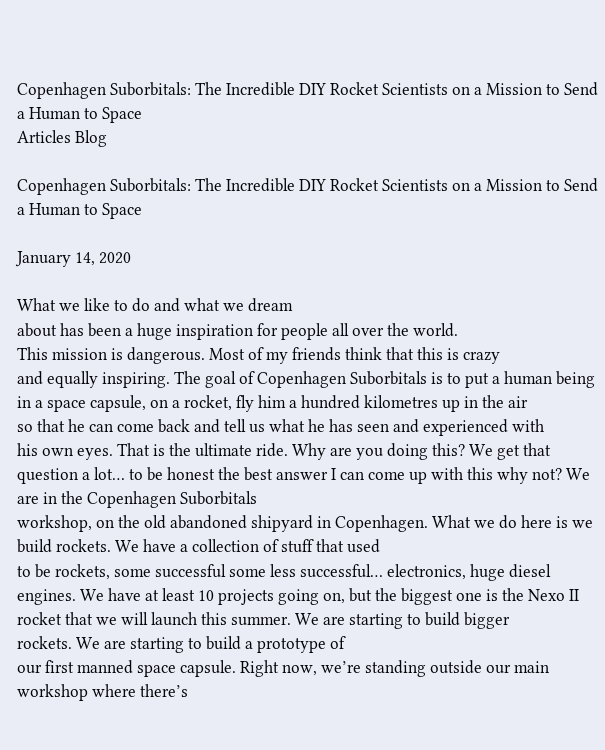Copenhagen Suborbitals: The Incredible DIY Rocket Scientists on a Mission to Send a Human to Space
Articles Blog

Copenhagen Suborbitals: The Incredible DIY Rocket Scientists on a Mission to Send a Human to Space

January 14, 2020

What we like to do and what we dream
about has been a huge inspiration for people all over the world.
This mission is dangerous. Most of my friends think that this is crazy
and equally inspiring. The goal of Copenhagen Suborbitals is to put a human being in a space capsule, on a rocket, fly him a hundred kilometres up in the air
so that he can come back and tell us what he has seen and experienced with
his own eyes. That is the ultimate ride. Why are you doing this? We get that question a lot… to be honest the best answer I can come up with this why not? We are in the Copenhagen Suborbitals
workshop, on the old abandoned shipyard in Copenhagen. What we do here is we build rockets. We have a collection of stuff that used
to be rockets, some successful some less successful… electronics, huge diesel
engines. We have at least 10 projects going on, but the biggest one is the Nexo II rocket that we will launch this summer. We are starting to build bigger
rockets. We are starting to build a prototype of
our first manned space capsule. Right now, we’re standing outside our main workshop where there’s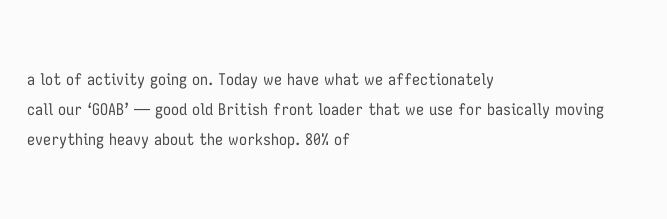a lot of activity going on. Today we have what we affectionately
call our ‘GOAB’ — good old British front loader that we use for basically moving
everything heavy about the workshop. 80% of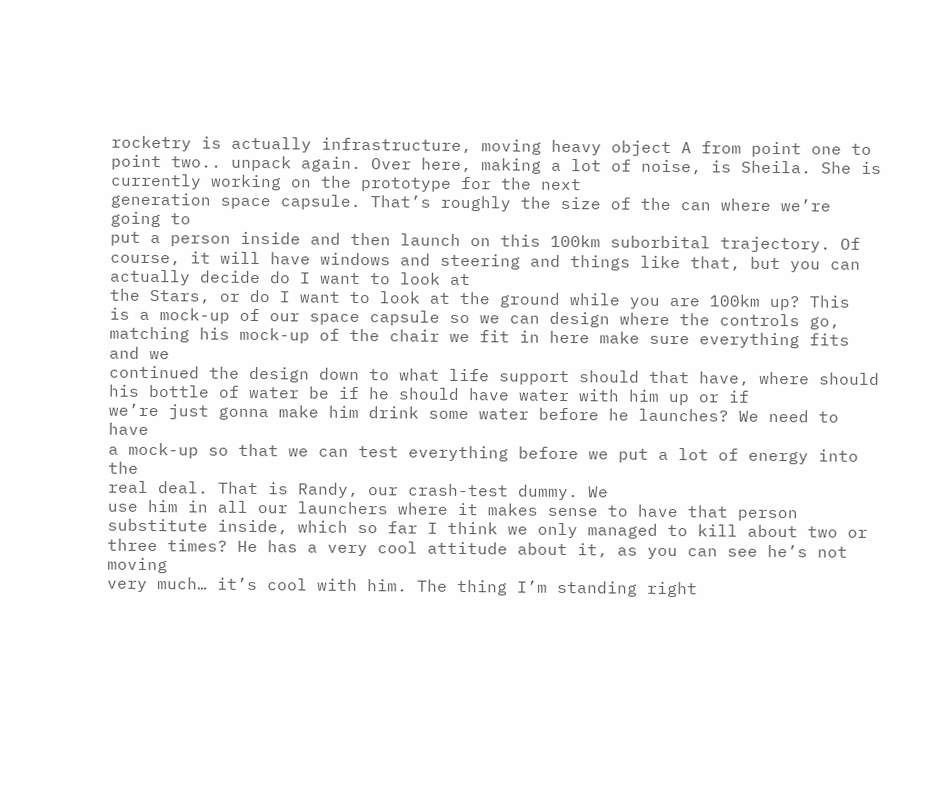rocketry is actually infrastructure, moving heavy object A from point one to point two.. unpack again. Over here, making a lot of noise, is Sheila. She is currently working on the prototype for the next
generation space capsule. That’s roughly the size of the can where we’re going to
put a person inside and then launch on this 100km suborbital trajectory. Of course, it will have windows and steering and things like that, but you can actually decide do I want to look at
the Stars, or do I want to look at the ground while you are 100km up? This
is a mock-up of our space capsule so we can design where the controls go, matching his mock-up of the chair we fit in here make sure everything fits and we
continued the design down to what life support should that have, where should his bottle of water be if he should have water with him up or if
we’re just gonna make him drink some water before he launches? We need to have
a mock-up so that we can test everything before we put a lot of energy into the
real deal. That is Randy, our crash-test dummy. We
use him in all our launchers where it makes sense to have that person
substitute inside, which so far I think we only managed to kill about two or
three times? He has a very cool attitude about it, as you can see he’s not moving
very much… it’s cool with him. The thing I’m standing right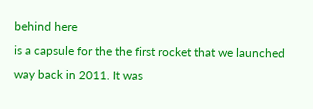behind here
is a capsule for the the first rocket that we launched way back in 2011. It was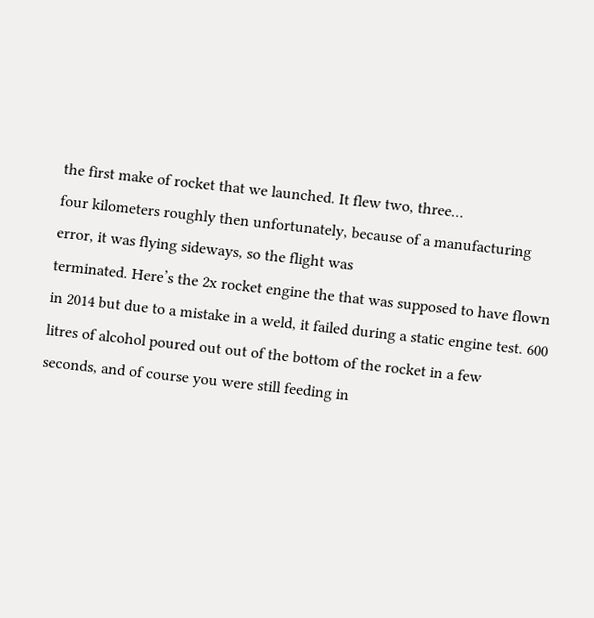the first make of rocket that we launched. It flew two, three…
four kilometers roughly then unfortunately, because of a manufacturing error, it was flying sideways, so the flight was
terminated. Here’s the 2x rocket engine the that was supposed to have flown in 2014 but due to a mistake in a weld, it failed during a static engine test. 600 litres of alcohol poured out out of the bottom of the rocket in a few
seconds, and of course you were still feeding in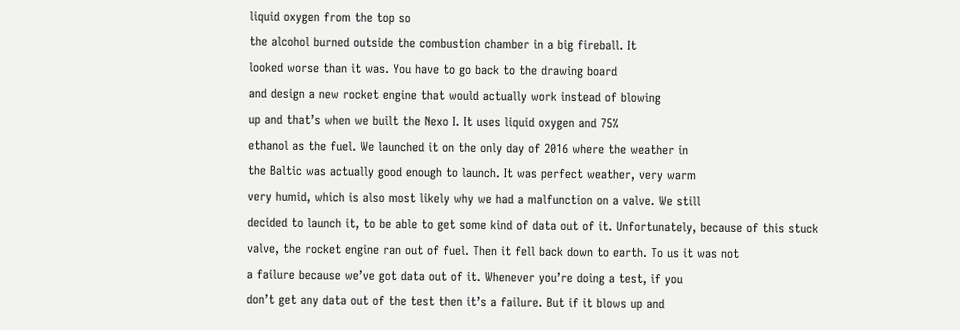liquid oxygen from the top so
the alcohol burned outside the combustion chamber in a big fireball. It
looked worse than it was. You have to go back to the drawing board
and design a new rocket engine that would actually work instead of blowing
up and that’s when we built the Nexo I. It uses liquid oxygen and 75%
ethanol as the fuel. We launched it on the only day of 2016 where the weather in
the Baltic was actually good enough to launch. It was perfect weather, very warm
very humid, which is also most likely why we had a malfunction on a valve. We still
decided to launch it, to be able to get some kind of data out of it. Unfortunately, because of this stuck
valve, the rocket engine ran out of fuel. Then it fell back down to earth. To us it was not
a failure because we’ve got data out of it. Whenever you’re doing a test, if you
don’t get any data out of the test then it’s a failure. But if it blows up and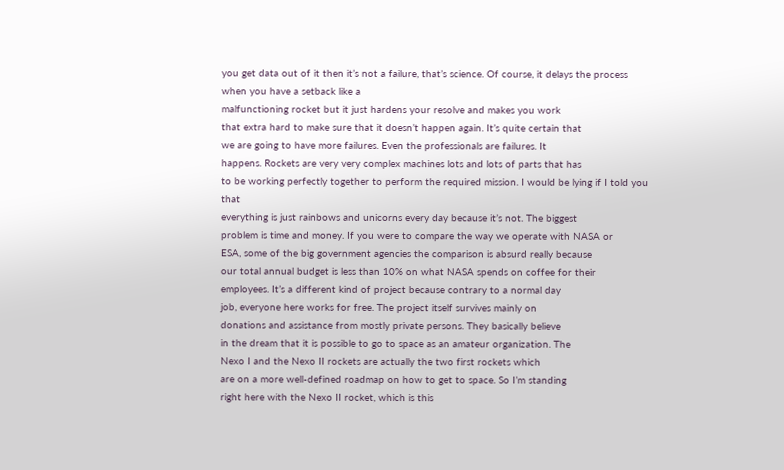you get data out of it then it’s not a failure, that’s science. Of course, it delays the process when you have a setback like a
malfunctioning rocket but it just hardens your resolve and makes you work
that extra hard to make sure that it doesn’t happen again. It’s quite certain that
we are going to have more failures. Even the professionals are failures. It
happens. Rockets are very very complex machines lots and lots of parts that has
to be working perfectly together to perform the required mission. I would be lying if I told you that
everything is just rainbows and unicorns every day because it’s not. The biggest
problem is time and money. If you were to compare the way we operate with NASA or
ESA, some of the big government agencies the comparison is absurd really because
our total annual budget is less than 10% on what NASA spends on coffee for their
employees. It’s a different kind of project because contrary to a normal day
job, everyone here works for free. The project itself survives mainly on
donations and assistance from mostly private persons. They basically believe
in the dream that it is possible to go to space as an amateur organization. The
Nexo I and the Nexo II rockets are actually the two first rockets which
are on a more well-defined roadmap on how to get to space. So I’m standing
right here with the Nexo II rocket, which is this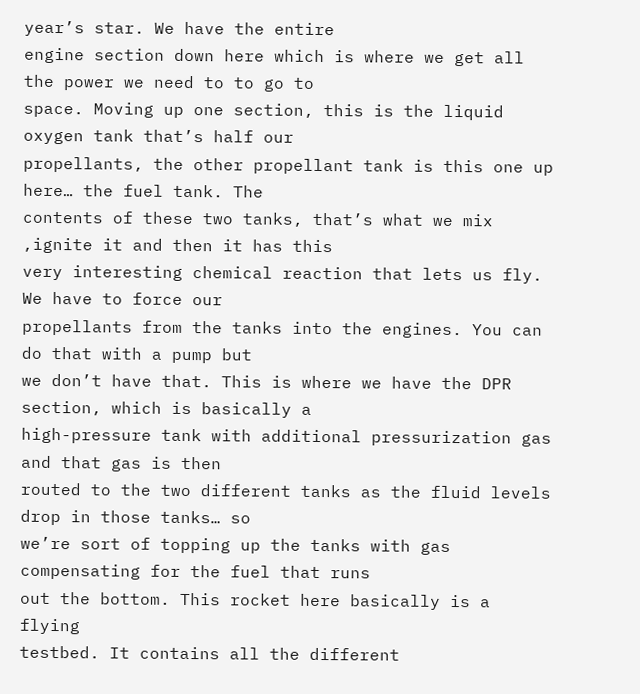year’s star. We have the entire
engine section down here which is where we get all the power we need to to go to
space. Moving up one section, this is the liquid oxygen tank that’s half our
propellants, the other propellant tank is this one up here… the fuel tank. The
contents of these two tanks, that’s what we mix ,ignite it and then it has this
very interesting chemical reaction that lets us fly. We have to force our
propellants from the tanks into the engines. You can do that with a pump but
we don’t have that. This is where we have the DPR section, which is basically a
high-pressure tank with additional pressurization gas and that gas is then
routed to the two different tanks as the fluid levels drop in those tanks… so
we’re sort of topping up the tanks with gas compensating for the fuel that runs
out the bottom. This rocket here basically is a flying
testbed. It contains all the different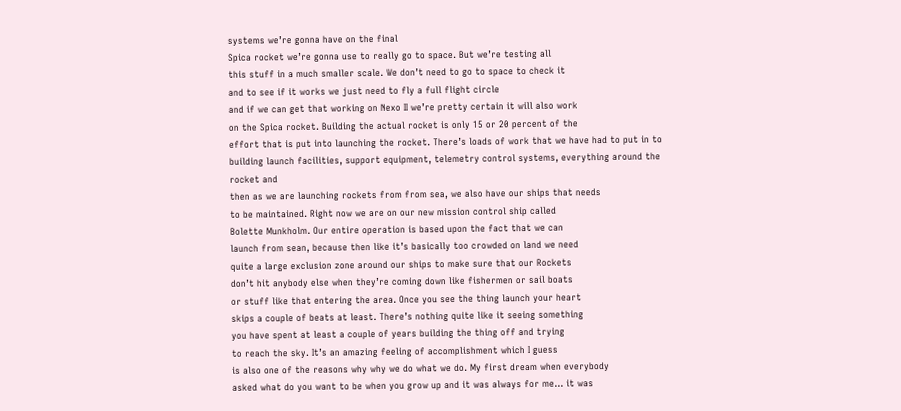systems we’re gonna have on the final
Spica rocket we’re gonna use to really go to space. But we’re testing all
this stuff in a much smaller scale. We don’t need to go to space to check it
and to see if it works we just need to fly a full flight circle
and if we can get that working on Nexo II we’re pretty certain it will also work
on the Spica rocket. Building the actual rocket is only 15 or 20 percent of the
effort that is put into launching the rocket. There’s loads of work that we have had to put in to building launch facilities, support equipment, telemetry control systems, everything around the rocket and
then as we are launching rockets from from sea, we also have our ships that needs
to be maintained. Right now we are on our new mission control ship called
Bolette Munkholm. Our entire operation is based upon the fact that we can
launch from sean, because then like it’s basically too crowded on land we need
quite a large exclusion zone around our ships to make sure that our Rockets
don’t hit anybody else when they’re coming down like fishermen or sail boats
or stuff like that entering the area. Once you see the thing launch your heart
skips a couple of beats at least. There’s nothing quite like it seeing something
you have spent at least a couple of years building the thing off and trying
to reach the sky. It’s an amazing feeling of accomplishment which I guess
is also one of the reasons why why we do what we do. My first dream when everybody
asked what do you want to be when you grow up and it was always for me… it was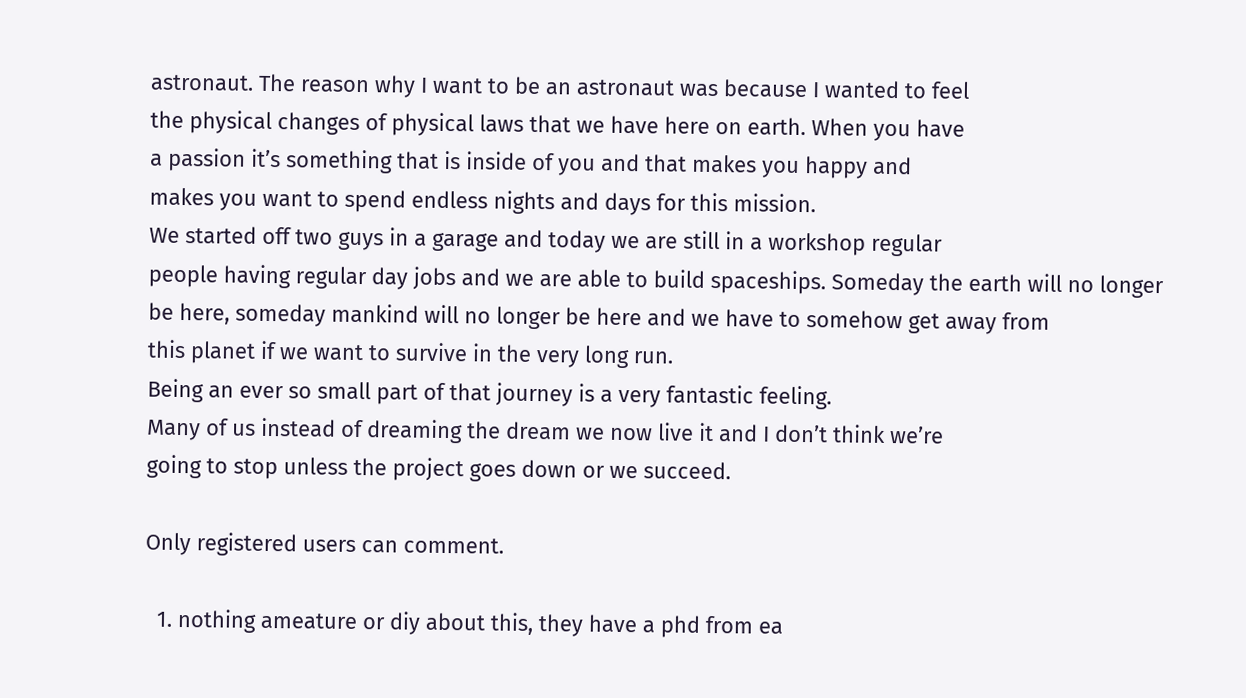astronaut. The reason why I want to be an astronaut was because I wanted to feel
the physical changes of physical laws that we have here on earth. When you have
a passion it’s something that is inside of you and that makes you happy and
makes you want to spend endless nights and days for this mission.
We started off two guys in a garage and today we are still in a workshop regular
people having regular day jobs and we are able to build spaceships. Someday the earth will no longer be here, someday mankind will no longer be here and we have to somehow get away from
this planet if we want to survive in the very long run.
Being an ever so small part of that journey is a very fantastic feeling.
Many of us instead of dreaming the dream we now live it and I don’t think we’re
going to stop unless the project goes down or we succeed.

Only registered users can comment.

  1. nothing ameature or diy about this, they have a phd from ea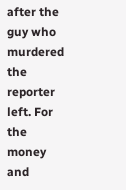after the guy who murdered the reporter left. For the money and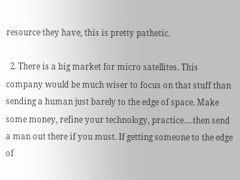resource they have, this is pretty pathetic.

  2. There is a big market for micro satellites. This company would be much wiser to focus on that stuff than sending a human just barely to the edge of space. Make some money, refine your technology, practice….then send a man out there if you must. If getting someone to the edge of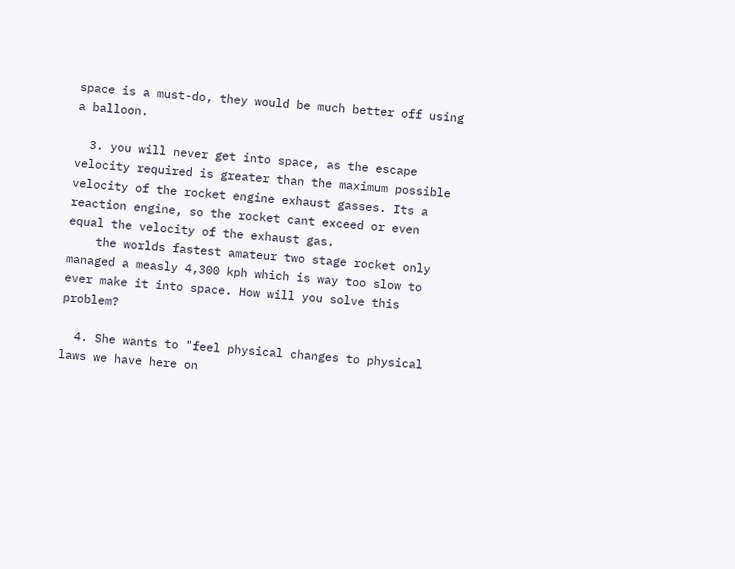space is a must-do, they would be much better off using a balloon.

  3. you will never get into space, as the escape velocity required is greater than the maximum possible velocity of the rocket engine exhaust gasses. Its a reaction engine, so the rocket cant exceed or even equal the velocity of the exhaust gas.
    the worlds fastest amateur two stage rocket only managed a measly 4,300 kph which is way too slow to ever make it into space. How will you solve this problem?

  4. She wants to "feel physical changes to physical laws we have here on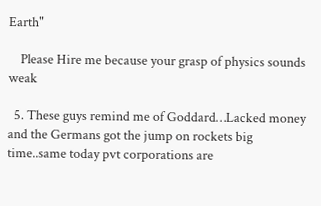Earth"

    Please Hire me because your grasp of physics sounds weak

  5. These guys remind me of Goddard…Lacked money and the Germans got the jump on rockets big time..same today pvt corporations are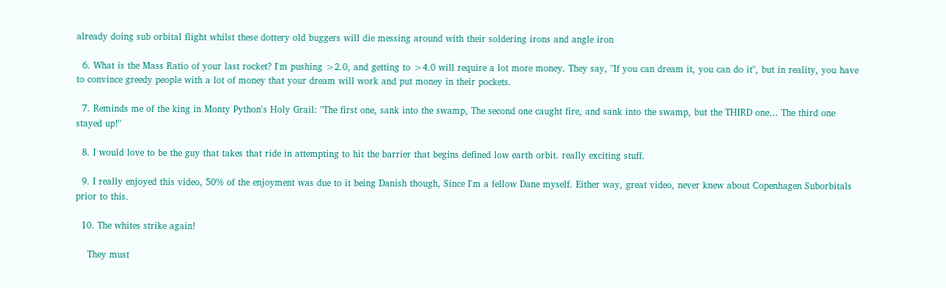already doing sub orbital flight whilst these dottery old buggers will die messing around with their soldering irons and angle iron

  6. What is the Mass Ratio of your last rocket? I'm pushing >2.0, and getting to >4.0 will require a lot more money. They say, "If you can dream it, you can do it", but in reality, you have to convince greedy people with a lot of money that your dream will work and put money in their pockets.

  7. Reminds me of the king in Monty Python's Holy Grail: "The first one, sank into the swamp, The second one caught fire, and sank into the swamp, but the THIRD one… The third one stayed up!"

  8. I would love to be the guy that takes that ride in attempting to hit the barrier that begins defined low earth orbit. really exciting stuff.

  9. I really enjoyed this video, 50% of the enjoyment was due to it being Danish though, Since I'm a fellow Dane myself. Either way, great video, never knew about Copenhagen Suborbitals prior to this.

  10. The whites strike again!

    They must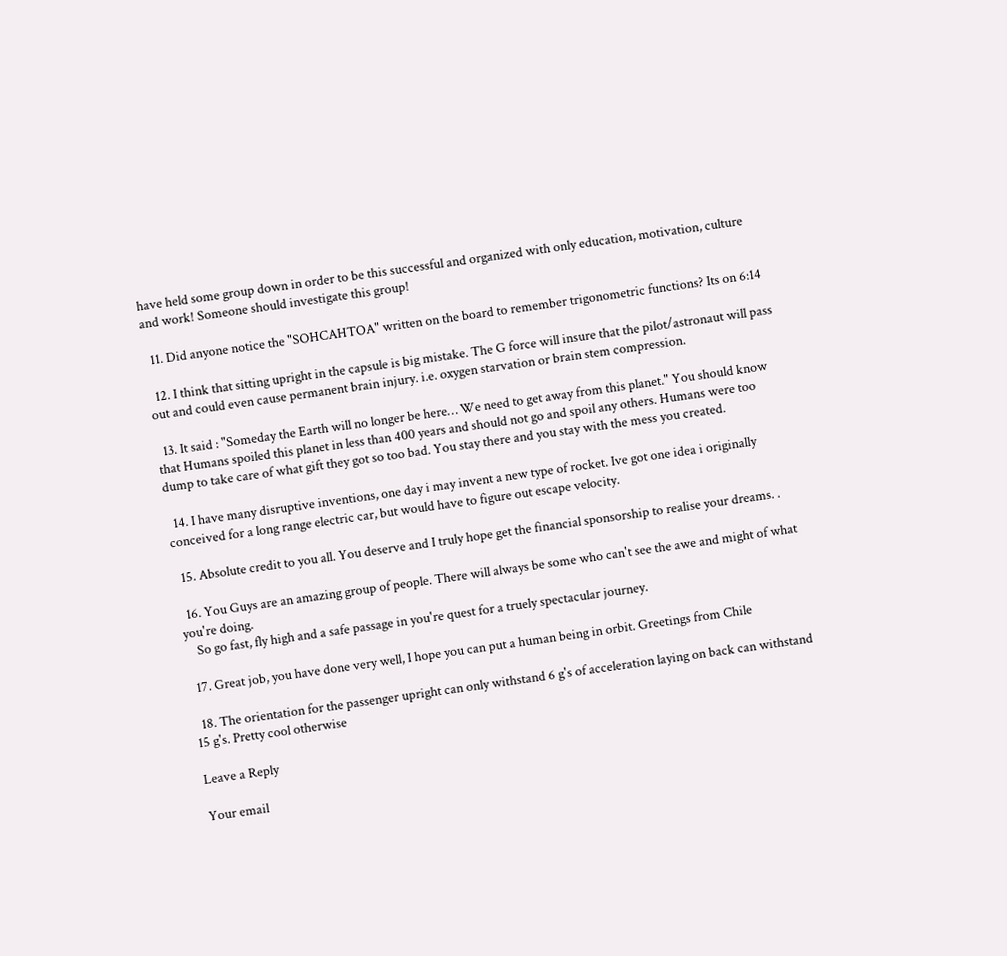have held some group down in order to be this successful and organized with only education, motivation, culture and work! Someone should investigate this group!

  11. Did anyone notice the "SOHCAHTOA" written on the board to remember trigonometric functions? Its on 6:14

  12. I think that sitting upright in the capsule is big mistake. The G force will insure that the pilot/astronaut will pass out and could even cause permanent brain injury. i.e. oxygen starvation or brain stem compression.

  13. It said : "Someday the Earth will no longer be here… We need to get away from this planet." You should know that Humans spoiled this planet in less than 400 years and should not go and spoil any others. Humans were too dump to take care of what gift they got so too bad. You stay there and you stay with the mess you created.

  14. I have many disruptive inventions, one day i may invent a new type of rocket. Ive got one idea i originally conceived for a long range electric car, but would have to figure out escape velocity.

  15. Absolute credit to you all. You deserve and I truly hope get the financial sponsorship to realise your dreams. .

  16. You Guys are an amazing group of people. There will always be some who can't see the awe and might of what you're doing.
    So go fast, fly high and a safe passage in you're quest for a truely spectacular journey.

  17. Great job, you have done very well, I hope you can put a human being in orbit. Greetings from Chile

  18. The orientation for the passenger upright can only withstand 6 g's of acceleration laying on back can withstand 15 g's. Pretty cool otherwise

Leave a Reply

Your email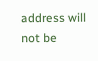address will not be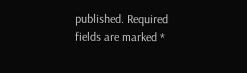published. Required fields are marked *